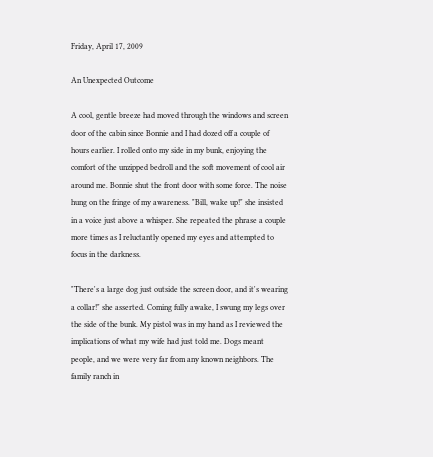Friday, April 17, 2009

An Unexpected Outcome

A cool, gentle breeze had moved through the windows and screen door of the cabin since Bonnie and I had dozed off a couple of hours earlier. I rolled onto my side in my bunk, enjoying the comfort of the unzipped bedroll and the soft movement of cool air around me. Bonnie shut the front door with some force. The noise hung on the fringe of my awareness. "Bill, wake up!" she insisted in a voice just above a whisper. She repeated the phrase a couple more times as I reluctantly opened my eyes and attempted to focus in the darkness.

"There's a large dog just outside the screen door, and it's wearing a collar!" she asserted. Coming fully awake, I swung my legs over the side of the bunk. My pistol was in my hand as I reviewed the implications of what my wife had just told me. Dogs meant people, and we were very far from any known neighbors. The family ranch in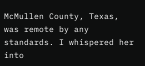McMullen County, Texas, was remote by any standards. I whispered her into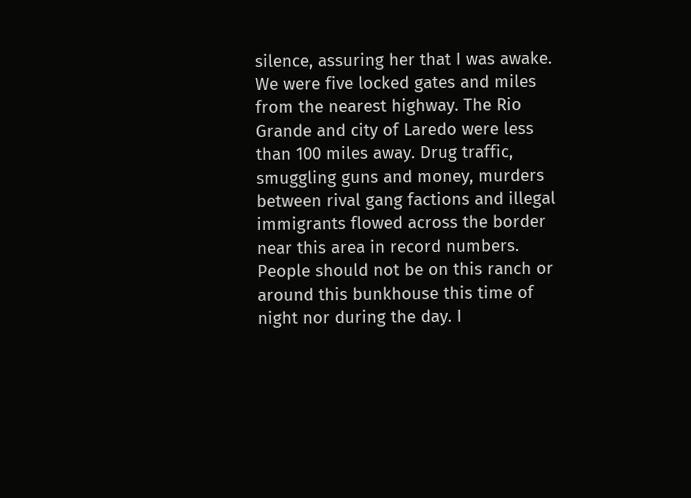silence, assuring her that I was awake. We were five locked gates and miles from the nearest highway. The Rio Grande and city of Laredo were less than 100 miles away. Drug traffic, smuggling guns and money, murders between rival gang factions and illegal immigrants flowed across the border near this area in record numbers. People should not be on this ranch or around this bunkhouse this time of night nor during the day. I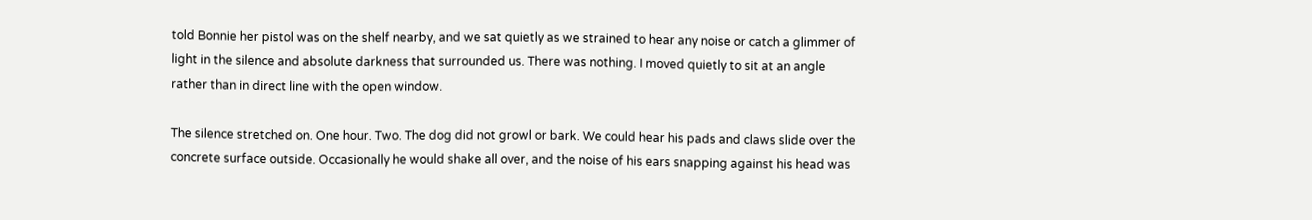told Bonnie her pistol was on the shelf nearby, and we sat quietly as we strained to hear any noise or catch a glimmer of light in the silence and absolute darkness that surrounded us. There was nothing. I moved quietly to sit at an angle rather than in direct line with the open window.

The silence stretched on. One hour. Two. The dog did not growl or bark. We could hear his pads and claws slide over the concrete surface outside. Occasionally he would shake all over, and the noise of his ears snapping against his head was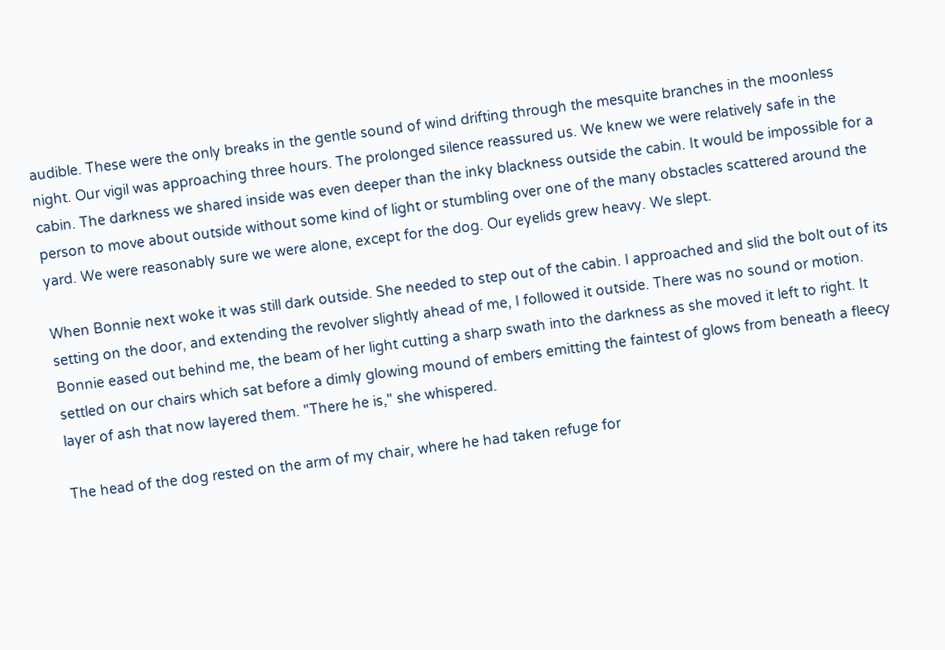audible. These were the only breaks in the gentle sound of wind drifting through the mesquite branches in the moonless night. Our vigil was approaching three hours. The prolonged silence reassured us. We knew we were relatively safe in the cabin. The darkness we shared inside was even deeper than the inky blackness outside the cabin. It would be impossible for a person to move about outside without some kind of light or stumbling over one of the many obstacles scattered around the yard. We were reasonably sure we were alone, except for the dog. Our eyelids grew heavy. We slept.

When Bonnie next woke it was still dark outside. She needed to step out of the cabin. I approached and slid the bolt out of its setting on the door, and extending the revolver slightly ahead of me, I followed it outside. There was no sound or motion. Bonnie eased out behind me, the beam of her light cutting a sharp swath into the darkness as she moved it left to right. It settled on our chairs which sat before a dimly glowing mound of embers emitting the faintest of glows from beneath a fleecy layer of ash that now layered them. "There he is," she whispered.

The head of the dog rested on the arm of my chair, where he had taken refuge for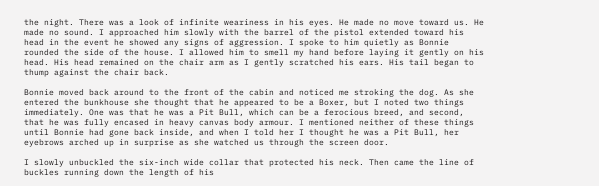the night. There was a look of infinite weariness in his eyes. He made no move toward us. He made no sound. I approached him slowly with the barrel of the pistol extended toward his head in the event he showed any signs of aggression. I spoke to him quietly as Bonnie rounded the side of the house. I allowed him to smell my hand before laying it gently on his head. His head remained on the chair arm as I gently scratched his ears. His tail began to thump against the chair back.

Bonnie moved back around to the front of the cabin and noticed me stroking the dog. As she entered the bunkhouse she thought that he appeared to be a Boxer, but I noted two things immediately. One was that he was a Pit Bull, which can be a ferocious breed, and second, that he was fully encased in heavy canvas body armour. I mentioned neither of these things until Bonnie had gone back inside, and when I told her I thought he was a Pit Bull, her eyebrows arched up in surprise as she watched us through the screen door.

I slowly unbuckled the six-inch wide collar that protected his neck. Then came the line of buckles running down the length of his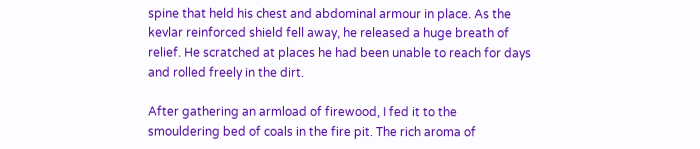spine that held his chest and abdominal armour in place. As the kevlar reinforced shield fell away, he released a huge breath of relief. He scratched at places he had been unable to reach for days and rolled freely in the dirt.

After gathering an armload of firewood, I fed it to the smouldering bed of coals in the fire pit. The rich aroma of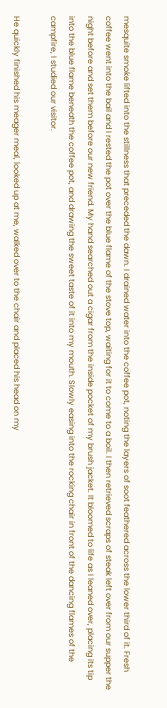mesquite smoke lifted into the stillness that preceded the dawn. I drained water into the coffee pot, noting the layers of soot feathered across the lower third of it. Fresh coffee went into the bail and I rested the pot over the blue flame of the stove top, waiting for it to come to a boil. I then retrieved scraps of steak left over from our supper the night before and set them before our new friend. My hand searched out a cigar from the inside pocket of my brush jacket. It bloomed to life as I leaned over, placing its tip into the blue flame beneath the coffee pot, and drawing the sweet taste of it into my mouth. Slowly easing into the rocking chair in front of the dancing flames of the campfire, I studied our visitor.

He quickly finished his meager meal, looked up at me, walked over to the chair and placed his head on my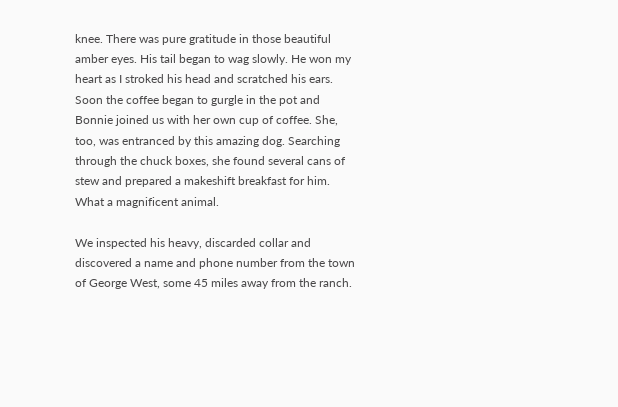knee. There was pure gratitude in those beautiful amber eyes. His tail began to wag slowly. He won my heart as I stroked his head and scratched his ears. Soon the coffee began to gurgle in the pot and Bonnie joined us with her own cup of coffee. She, too, was entranced by this amazing dog. Searching through the chuck boxes, she found several cans of stew and prepared a makeshift breakfast for him. What a magnificent animal.

We inspected his heavy, discarded collar and discovered a name and phone number from the town of George West, some 45 miles away from the ranch.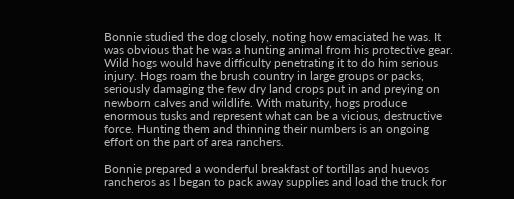Bonnie studied the dog closely, noting how emaciated he was. It was obvious that he was a hunting animal from his protective gear. Wild hogs would have difficulty penetrating it to do him serious injury. Hogs roam the brush country in large groups or packs, seriously damaging the few dry land crops put in and preying on newborn calves and wildlife. With maturity, hogs produce enormous tusks and represent what can be a vicious, destructive force. Hunting them and thinning their numbers is an ongoing effort on the part of area ranchers.

Bonnie prepared a wonderful breakfast of tortillas and huevos rancheros as I began to pack away supplies and load the truck for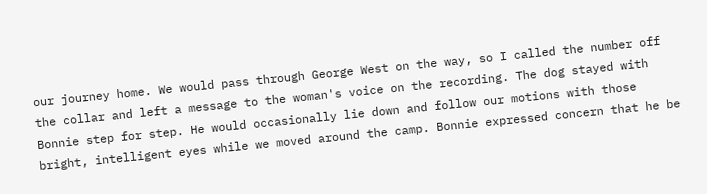our journey home. We would pass through George West on the way, so I called the number off the collar and left a message to the woman's voice on the recording. The dog stayed with Bonnie step for step. He would occasionally lie down and follow our motions with those bright, intelligent eyes while we moved around the camp. Bonnie expressed concern that he be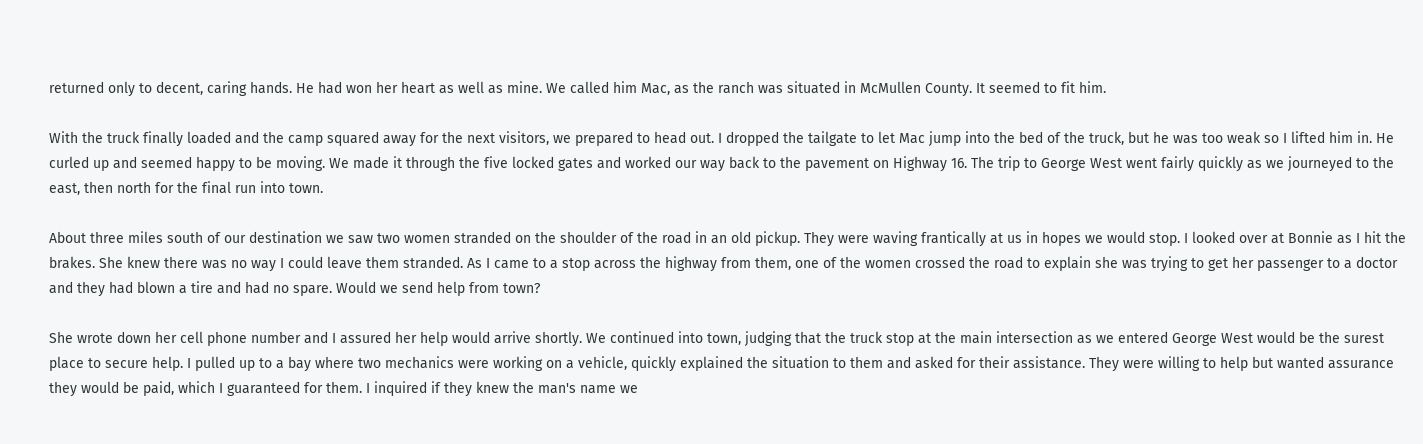returned only to decent, caring hands. He had won her heart as well as mine. We called him Mac, as the ranch was situated in McMullen County. It seemed to fit him.

With the truck finally loaded and the camp squared away for the next visitors, we prepared to head out. I dropped the tailgate to let Mac jump into the bed of the truck, but he was too weak so I lifted him in. He curled up and seemed happy to be moving. We made it through the five locked gates and worked our way back to the pavement on Highway 16. The trip to George West went fairly quickly as we journeyed to the east, then north for the final run into town.

About three miles south of our destination we saw two women stranded on the shoulder of the road in an old pickup. They were waving frantically at us in hopes we would stop. I looked over at Bonnie as I hit the brakes. She knew there was no way I could leave them stranded. As I came to a stop across the highway from them, one of the women crossed the road to explain she was trying to get her passenger to a doctor and they had blown a tire and had no spare. Would we send help from town?

She wrote down her cell phone number and I assured her help would arrive shortly. We continued into town, judging that the truck stop at the main intersection as we entered George West would be the surest place to secure help. I pulled up to a bay where two mechanics were working on a vehicle, quickly explained the situation to them and asked for their assistance. They were willing to help but wanted assurance they would be paid, which I guaranteed for them. I inquired if they knew the man's name we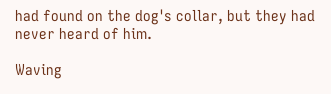had found on the dog's collar, but they had never heard of him.

Waving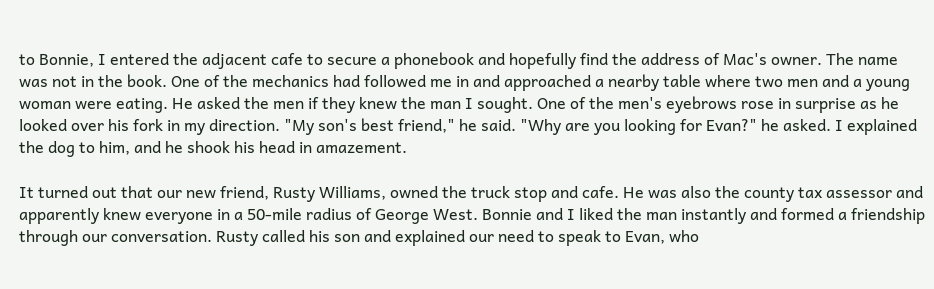to Bonnie, I entered the adjacent cafe to secure a phonebook and hopefully find the address of Mac's owner. The name was not in the book. One of the mechanics had followed me in and approached a nearby table where two men and a young woman were eating. He asked the men if they knew the man I sought. One of the men's eyebrows rose in surprise as he looked over his fork in my direction. "My son's best friend," he said. "Why are you looking for Evan?" he asked. I explained the dog to him, and he shook his head in amazement.

It turned out that our new friend, Rusty Williams, owned the truck stop and cafe. He was also the county tax assessor and apparently knew everyone in a 50-mile radius of George West. Bonnie and I liked the man instantly and formed a friendship through our conversation. Rusty called his son and explained our need to speak to Evan, who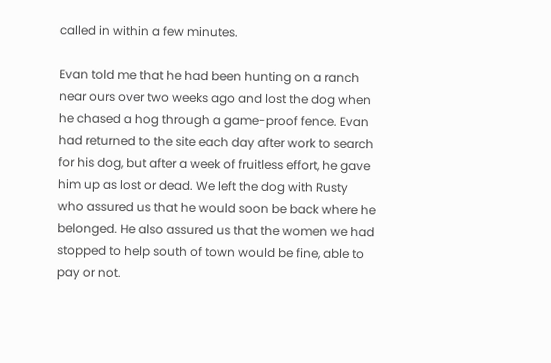called in within a few minutes.

Evan told me that he had been hunting on a ranch near ours over two weeks ago and lost the dog when he chased a hog through a game-proof fence. Evan had returned to the site each day after work to search for his dog, but after a week of fruitless effort, he gave him up as lost or dead. We left the dog with Rusty who assured us that he would soon be back where he belonged. He also assured us that the women we had stopped to help south of town would be fine, able to pay or not.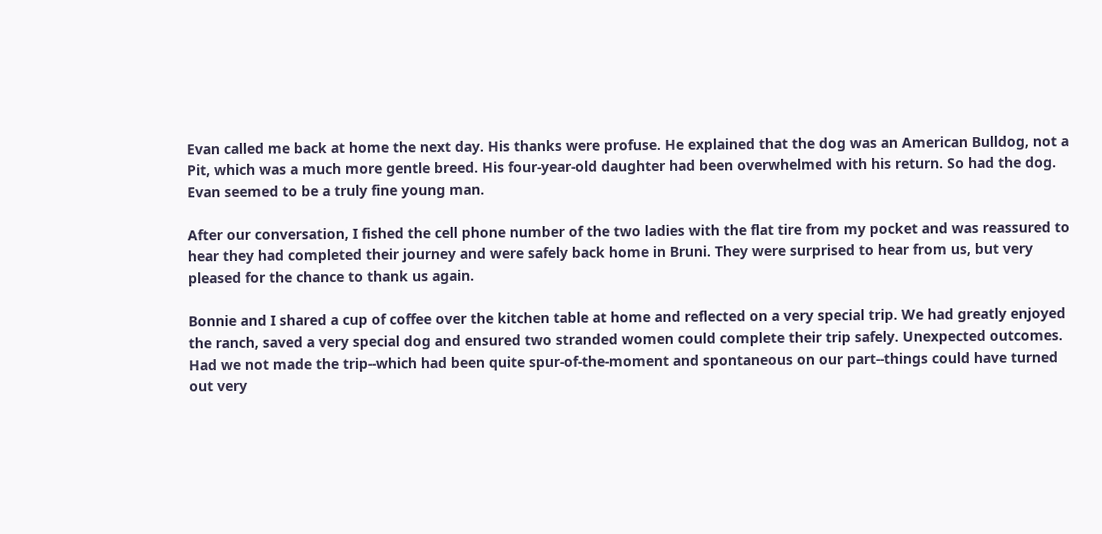Evan called me back at home the next day. His thanks were profuse. He explained that the dog was an American Bulldog, not a Pit, which was a much more gentle breed. His four-year-old daughter had been overwhelmed with his return. So had the dog. Evan seemed to be a truly fine young man.

After our conversation, I fished the cell phone number of the two ladies with the flat tire from my pocket and was reassured to hear they had completed their journey and were safely back home in Bruni. They were surprised to hear from us, but very pleased for the chance to thank us again.

Bonnie and I shared a cup of coffee over the kitchen table at home and reflected on a very special trip. We had greatly enjoyed the ranch, saved a very special dog and ensured two stranded women could complete their trip safely. Unexpected outcomes. Had we not made the trip--which had been quite spur-of-the-moment and spontaneous on our part--things could have turned out very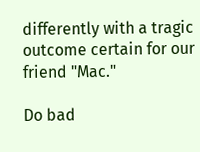differently with a tragic outcome certain for our friend "Mac."

Do bad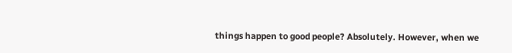things happen to good people? Absolutely. However, when we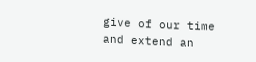give of our time and extend an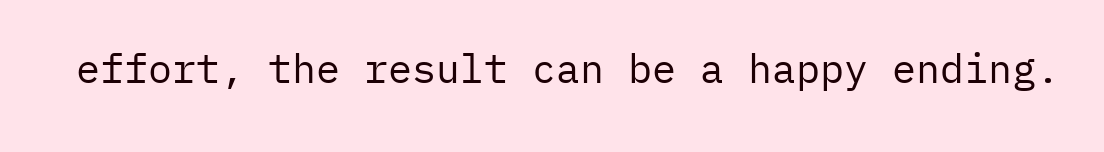effort, the result can be a happy ending.